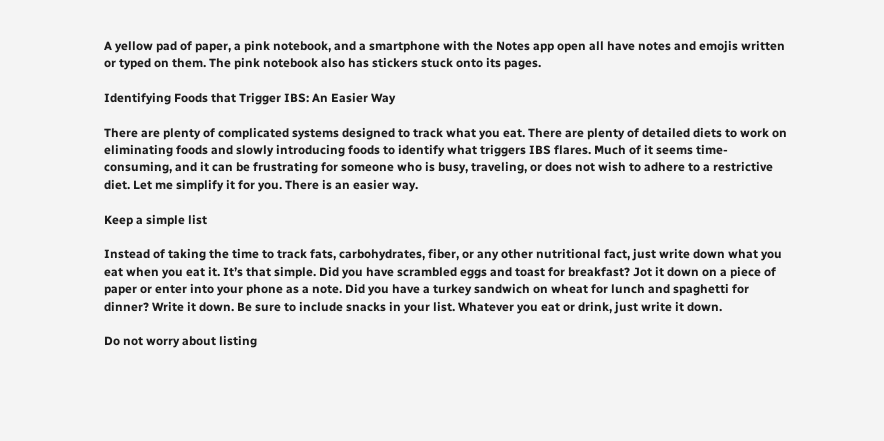A yellow pad of paper, a pink notebook, and a smartphone with the Notes app open all have notes and emojis written or typed on them. The pink notebook also has stickers stuck onto its pages.

Identifying Foods that Trigger IBS: An Easier Way

There are plenty of complicated systems designed to track what you eat. There are plenty of detailed diets to work on eliminating foods and slowly introducing foods to identify what triggers IBS flares. Much of it seems time-consuming, and it can be frustrating for someone who is busy, traveling, or does not wish to adhere to a restrictive diet. Let me simplify it for you. There is an easier way.

Keep a simple list

Instead of taking the time to track fats, carbohydrates, fiber, or any other nutritional fact, just write down what you eat when you eat it. It’s that simple. Did you have scrambled eggs and toast for breakfast? Jot it down on a piece of paper or enter into your phone as a note. Did you have a turkey sandwich on wheat for lunch and spaghetti for dinner? Write it down. Be sure to include snacks in your list. Whatever you eat or drink, just write it down.

Do not worry about listing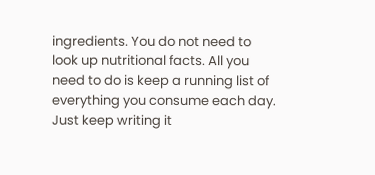ingredients. You do not need to look up nutritional facts. All you need to do is keep a running list of everything you consume each day. Just keep writing it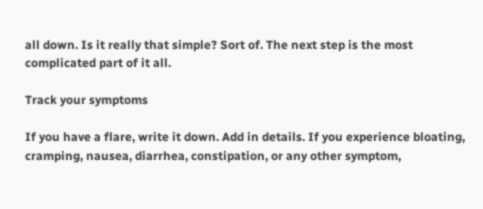all down. Is it really that simple? Sort of. The next step is the most complicated part of it all.

Track your symptoms

If you have a flare, write it down. Add in details. If you experience bloating, cramping, nausea, diarrhea, constipation, or any other symptom,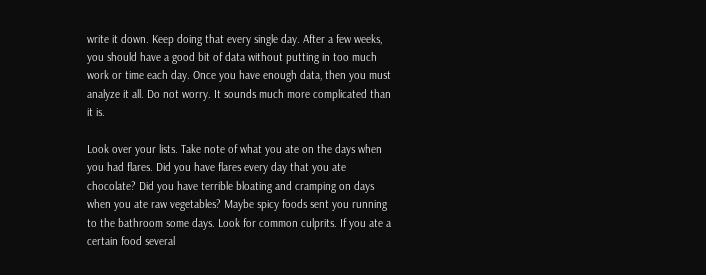write it down. Keep doing that every single day. After a few weeks, you should have a good bit of data without putting in too much work or time each day. Once you have enough data, then you must analyze it all. Do not worry. It sounds much more complicated than it is.

Look over your lists. Take note of what you ate on the days when you had flares. Did you have flares every day that you ate chocolate? Did you have terrible bloating and cramping on days when you ate raw vegetables? Maybe spicy foods sent you running to the bathroom some days. Look for common culprits. If you ate a certain food several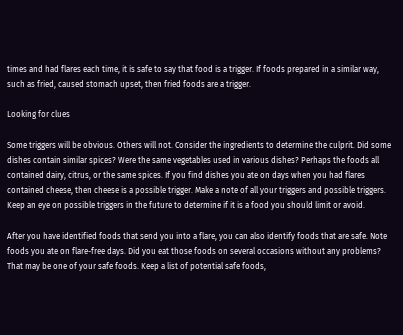times and had flares each time, it is safe to say that food is a trigger. If foods prepared in a similar way, such as fried, caused stomach upset, then fried foods are a trigger.

Looking for clues

Some triggers will be obvious. Others will not. Consider the ingredients to determine the culprit. Did some dishes contain similar spices? Were the same vegetables used in various dishes? Perhaps the foods all contained dairy, citrus, or the same spices. If you find dishes you ate on days when you had flares contained cheese, then cheese is a possible trigger. Make a note of all your triggers and possible triggers. Keep an eye on possible triggers in the future to determine if it is a food you should limit or avoid.

After you have identified foods that send you into a flare, you can also identify foods that are safe. Note foods you ate on flare-free days. Did you eat those foods on several occasions without any problems? That may be one of your safe foods. Keep a list of potential safe foods,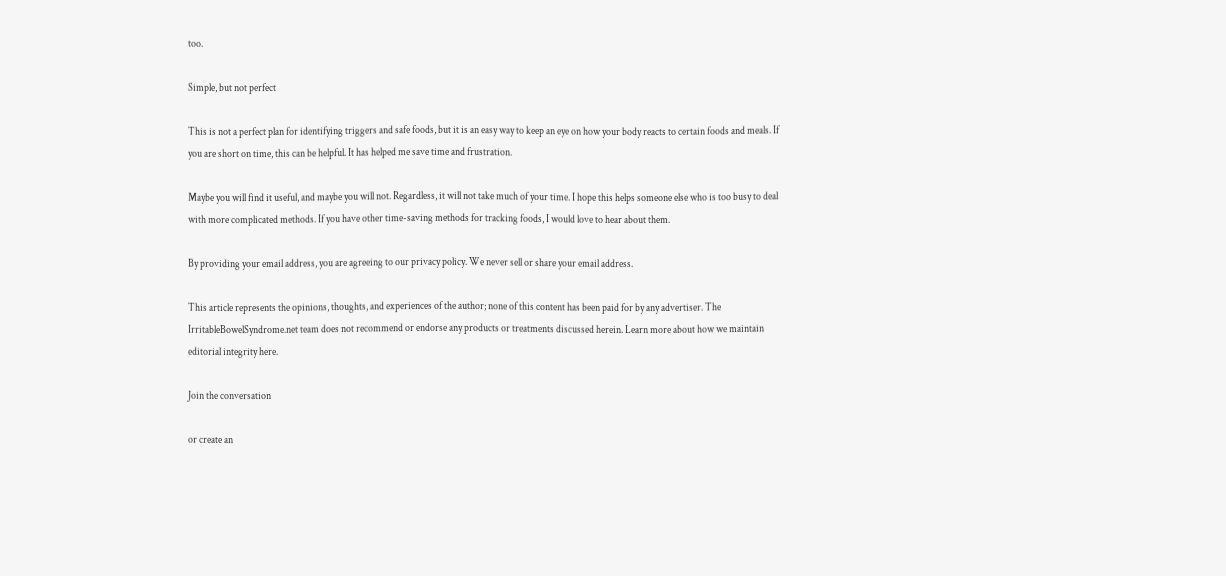too.

Simple, but not perfect

This is not a perfect plan for identifying triggers and safe foods, but it is an easy way to keep an eye on how your body reacts to certain foods and meals. If you are short on time, this can be helpful. It has helped me save time and frustration.

Maybe you will find it useful, and maybe you will not. Regardless, it will not take much of your time. I hope this helps someone else who is too busy to deal with more complicated methods. If you have other time-saving methods for tracking foods, I would love to hear about them.

By providing your email address, you are agreeing to our privacy policy. We never sell or share your email address.

This article represents the opinions, thoughts, and experiences of the author; none of this content has been paid for by any advertiser. The IrritableBowelSyndrome.net team does not recommend or endorse any products or treatments discussed herein. Learn more about how we maintain editorial integrity here.

Join the conversation

or create an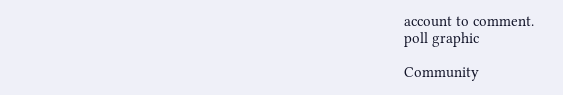account to comment.
poll graphic

Community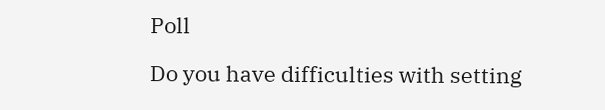Poll

Do you have difficulties with setting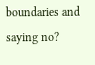boundaries and saying no?